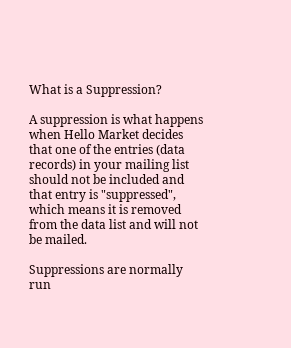What is a Suppression?

A suppression is what happens when Hello Market decides that one of the entries (data records) in your mailing list should not be included and that entry is "suppressed", which means it is removed from the data list and will not be mailed.

Suppressions are normally run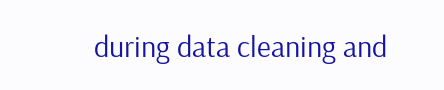during data cleaning and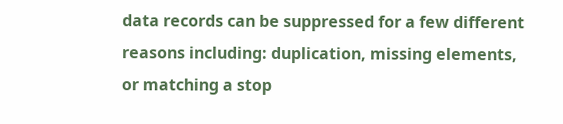data records can be suppressed for a few different reasons including: duplication, missing elements, or matching a stop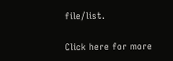file/list.

Click here for more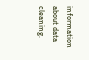information about data cleaning.